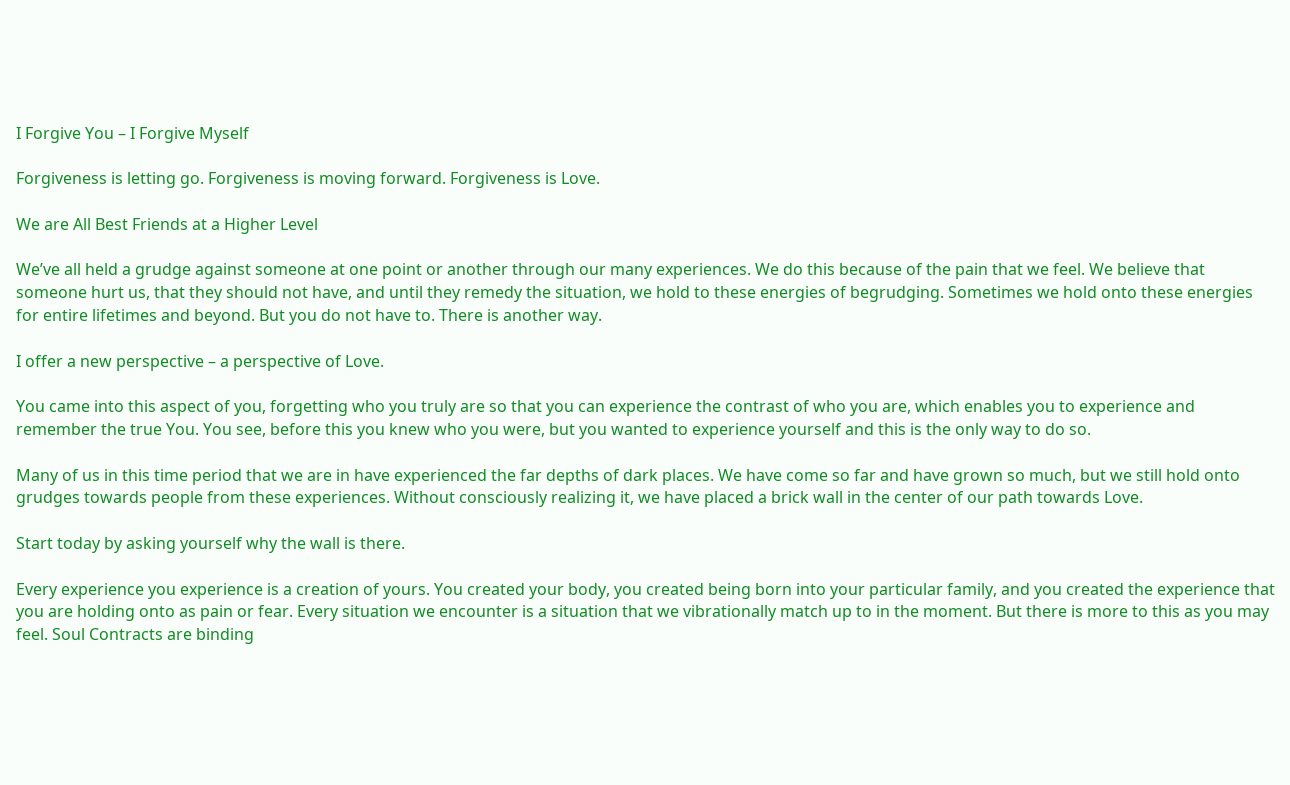I Forgive You – I Forgive Myself

Forgiveness is letting go. Forgiveness is moving forward. Forgiveness is Love.

We are All Best Friends at a Higher Level

We’ve all held a grudge against someone at one point or another through our many experiences. We do this because of the pain that we feel. We believe that someone hurt us, that they should not have, and until they remedy the situation, we hold to these energies of begrudging. Sometimes we hold onto these energies for entire lifetimes and beyond. But you do not have to. There is another way.

I offer a new perspective – a perspective of Love.

You came into this aspect of you, forgetting who you truly are so that you can experience the contrast of who you are, which enables you to experience and remember the true You. You see, before this you knew who you were, but you wanted to experience yourself and this is the only way to do so.

Many of us in this time period that we are in have experienced the far depths of dark places. We have come so far and have grown so much, but we still hold onto grudges towards people from these experiences. Without consciously realizing it, we have placed a brick wall in the center of our path towards Love.

Start today by asking yourself why the wall is there.

Every experience you experience is a creation of yours. You created your body, you created being born into your particular family, and you created the experience that you are holding onto as pain or fear. Every situation we encounter is a situation that we vibrationally match up to in the moment. But there is more to this as you may feel. Soul Contracts are binding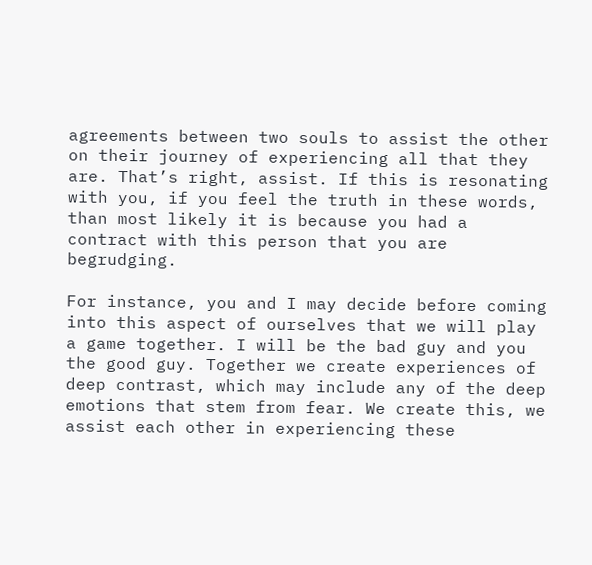agreements between two souls to assist the other on their journey of experiencing all that they are. That’s right, assist. If this is resonating with you, if you feel the truth in these words, than most likely it is because you had a contract with this person that you are begrudging.

For instance, you and I may decide before coming into this aspect of ourselves that we will play a game together. I will be the bad guy and you the good guy. Together we create experiences of deep contrast, which may include any of the deep emotions that stem from fear. We create this, we assist each other in experiencing these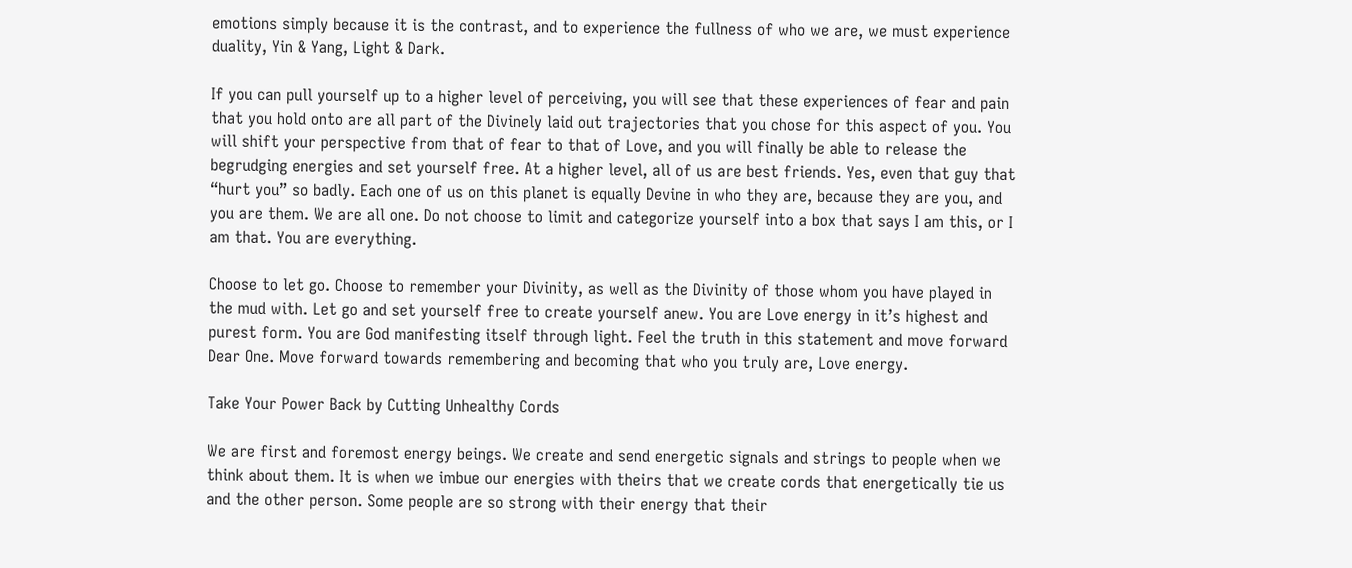emotions simply because it is the contrast, and to experience the fullness of who we are, we must experience duality, Yin & Yang, Light & Dark.

If you can pull yourself up to a higher level of perceiving, you will see that these experiences of fear and pain that you hold onto are all part of the Divinely laid out trajectories that you chose for this aspect of you. You will shift your perspective from that of fear to that of Love, and you will finally be able to release the begrudging energies and set yourself free. At a higher level, all of us are best friends. Yes, even that guy that “hurt you” so badly. Each one of us on this planet is equally Devine in who they are, because they are you, and you are them. We are all one. Do not choose to limit and categorize yourself into a box that says I am this, or I am that. You are everything.

Choose to let go. Choose to remember your Divinity, as well as the Divinity of those whom you have played in the mud with. Let go and set yourself free to create yourself anew. You are Love energy in it’s highest and purest form. You are God manifesting itself through light. Feel the truth in this statement and move forward Dear One. Move forward towards remembering and becoming that who you truly are, Love energy.

Take Your Power Back by Cutting Unhealthy Cords

We are first and foremost energy beings. We create and send energetic signals and strings to people when we think about them. It is when we imbue our energies with theirs that we create cords that energetically tie us and the other person. Some people are so strong with their energy that their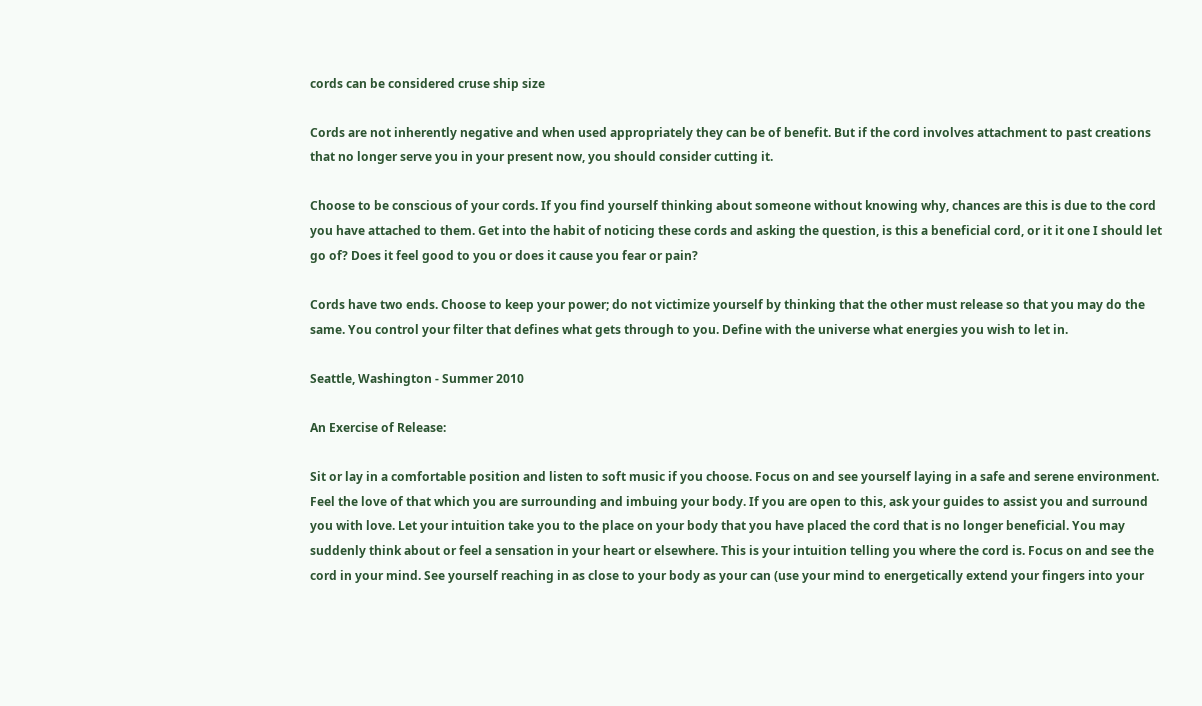cords can be considered cruse ship size

Cords are not inherently negative and when used appropriately they can be of benefit. But if the cord involves attachment to past creations that no longer serve you in your present now, you should consider cutting it.

Choose to be conscious of your cords. If you find yourself thinking about someone without knowing why, chances are this is due to the cord you have attached to them. Get into the habit of noticing these cords and asking the question, is this a beneficial cord, or it it one I should let go of? Does it feel good to you or does it cause you fear or pain?

Cords have two ends. Choose to keep your power; do not victimize yourself by thinking that the other must release so that you may do the same. You control your filter that defines what gets through to you. Define with the universe what energies you wish to let in.

Seattle, Washington - Summer 2010

An Exercise of Release:

Sit or lay in a comfortable position and listen to soft music if you choose. Focus on and see yourself laying in a safe and serene environment. Feel the love of that which you are surrounding and imbuing your body. If you are open to this, ask your guides to assist you and surround you with love. Let your intuition take you to the place on your body that you have placed the cord that is no longer beneficial. You may suddenly think about or feel a sensation in your heart or elsewhere. This is your intuition telling you where the cord is. Focus on and see the cord in your mind. See yourself reaching in as close to your body as your can (use your mind to energetically extend your fingers into your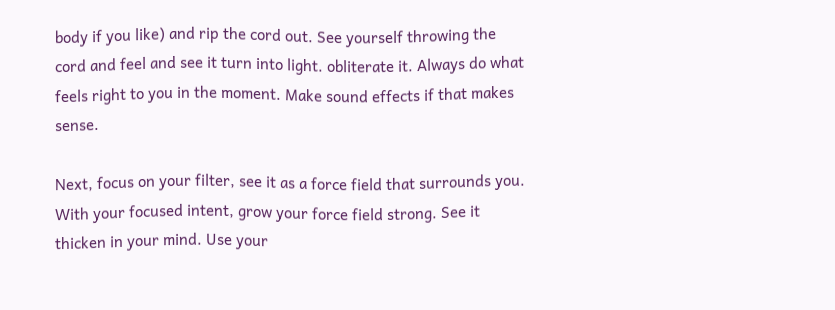body if you like) and rip the cord out. See yourself throwing the cord and feel and see it turn into light. obliterate it. Always do what feels right to you in the moment. Make sound effects if that makes sense.

Next, focus on your filter, see it as a force field that surrounds you. With your focused intent, grow your force field strong. See it thicken in your mind. Use your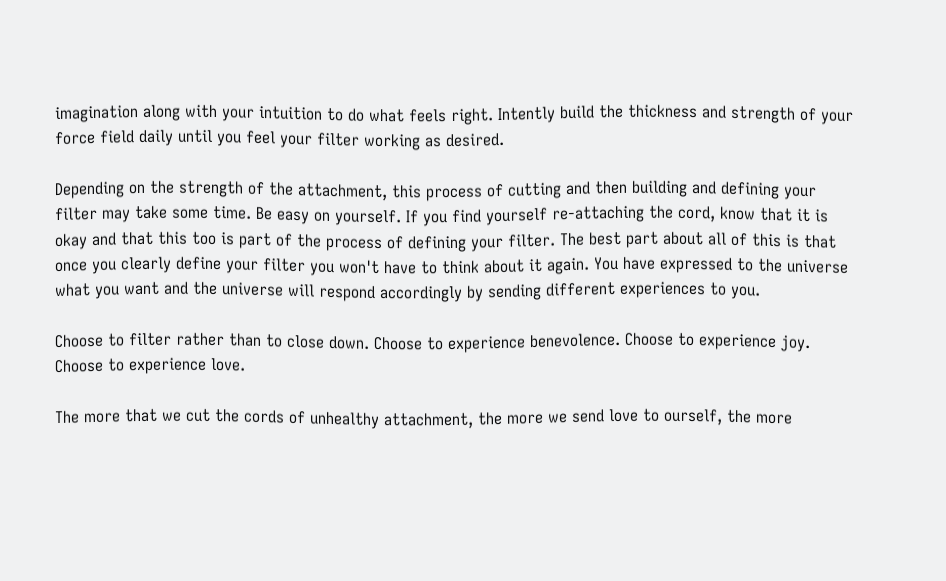imagination along with your intuition to do what feels right. Intently build the thickness and strength of your force field daily until you feel your filter working as desired.

Depending on the strength of the attachment, this process of cutting and then building and defining your filter may take some time. Be easy on yourself. If you find yourself re-attaching the cord, know that it is okay and that this too is part of the process of defining your filter. The best part about all of this is that once you clearly define your filter you won't have to think about it again. You have expressed to the universe what you want and the universe will respond accordingly by sending different experiences to you.

Choose to filter rather than to close down. Choose to experience benevolence. Choose to experience joy. Choose to experience love.

The more that we cut the cords of unhealthy attachment, the more we send love to ourself, the more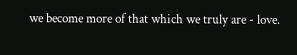we become more of that which we truly are - love.